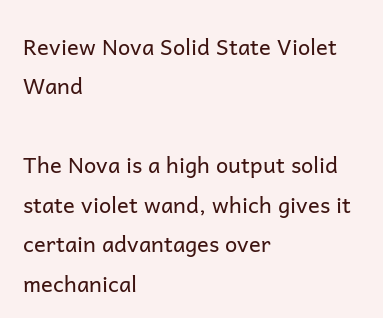Review Nova Solid State Violet Wand

The Nova is a high output solid state violet wand, which gives it certain advantages over mechanical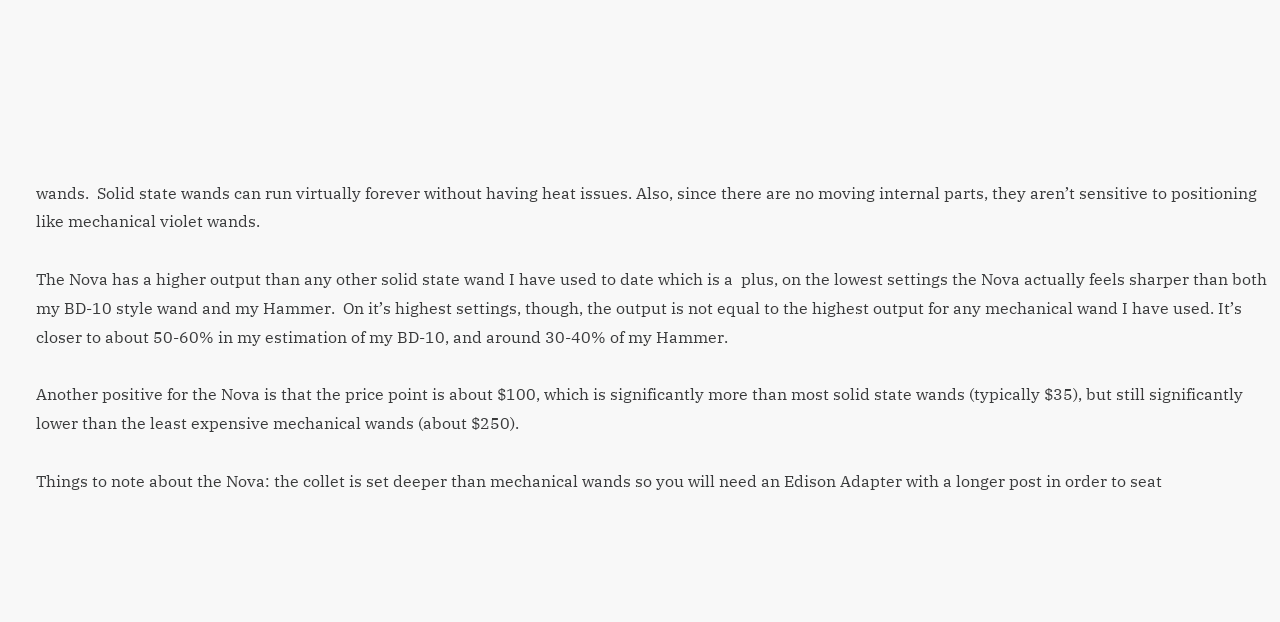wands.  Solid state wands can run virtually forever without having heat issues. Also, since there are no moving internal parts, they aren’t sensitive to positioning like mechanical violet wands.

The Nova has a higher output than any other solid state wand I have used to date which is a  plus, on the lowest settings the Nova actually feels sharper than both my BD-10 style wand and my Hammer.  On it’s highest settings, though, the output is not equal to the highest output for any mechanical wand I have used. It’s closer to about 50-60% in my estimation of my BD-10, and around 30-40% of my Hammer.

Another positive for the Nova is that the price point is about $100, which is significantly more than most solid state wands (typically $35), but still significantly lower than the least expensive mechanical wands (about $250).

Things to note about the Nova: the collet is set deeper than mechanical wands so you will need an Edison Adapter with a longer post in order to seat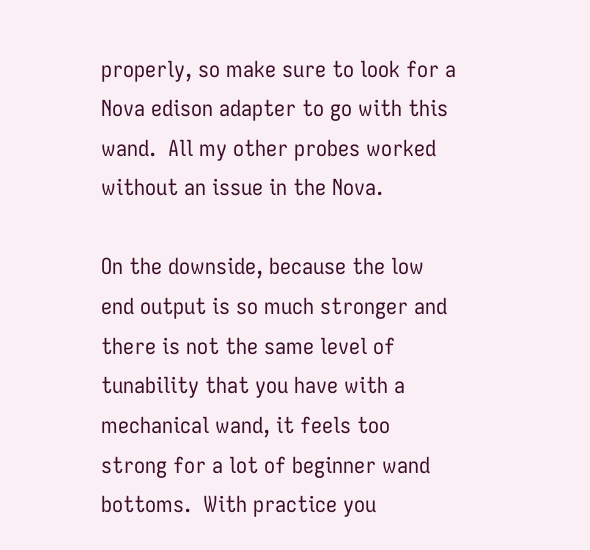properly, so make sure to look for a Nova edison adapter to go with this wand.  All my other probes worked without an issue in the Nova.

On the downside, because the low end output is so much stronger and there is not the same level of tunability that you have with a mechanical wand, it feels too strong for a lot of beginner wand bottoms.  With practice you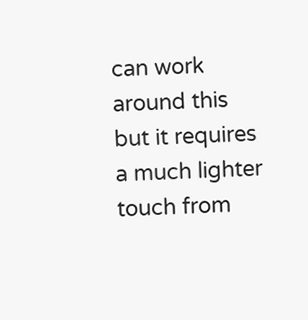can work around this but it requires a much lighter touch from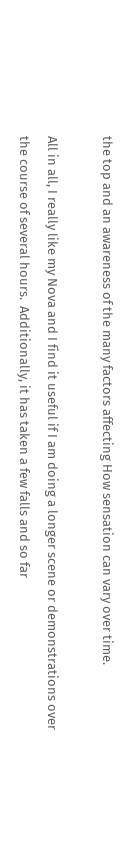the top and an awareness of the many factors affecting How sensation can vary over time.

All in all, I really like my Nova and I find it useful if I am doing a longer scene or demonstrations over the course of several hours.  Additionally, it has taken a few falls and so far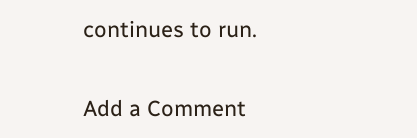continues to run.


Add a Comment